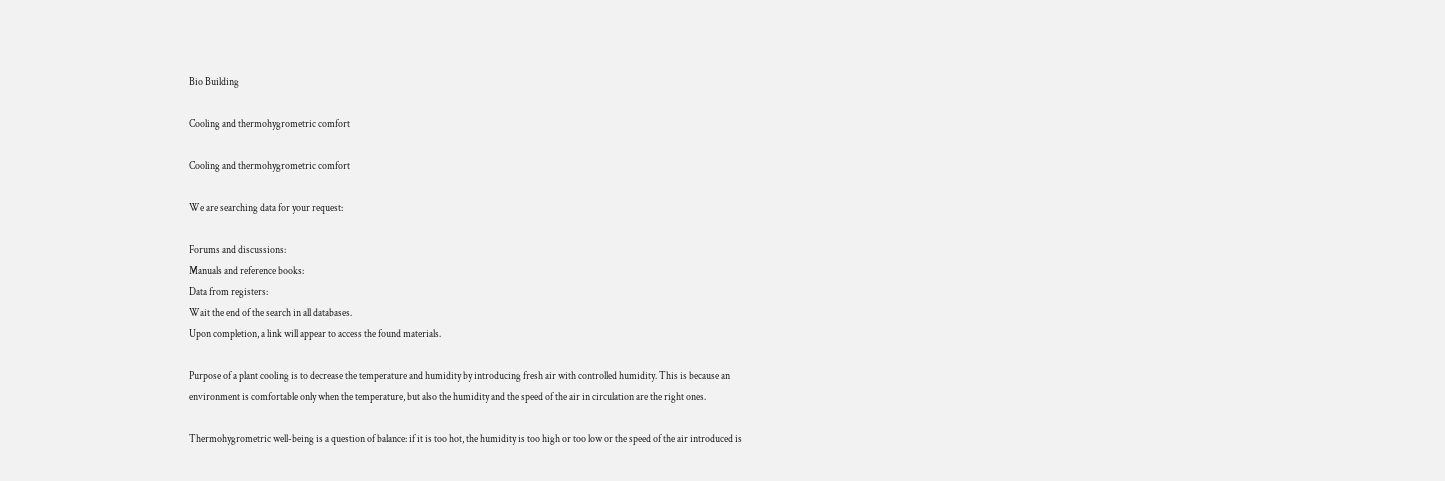Bio Building

Cooling and thermohygrometric comfort

Cooling and thermohygrometric comfort

We are searching data for your request:

Forums and discussions:
Manuals and reference books:
Data from registers:
Wait the end of the search in all databases.
Upon completion, a link will appear to access the found materials.

Purpose of a plant cooling is to decrease the temperature and humidity by introducing fresh air with controlled humidity. This is because an environment is comfortable only when the temperature, but also the humidity and the speed of the air in circulation are the right ones.

Thermohygrometric well-being is a question of balance: if it is too hot, the humidity is too high or too low or the speed of the air introduced is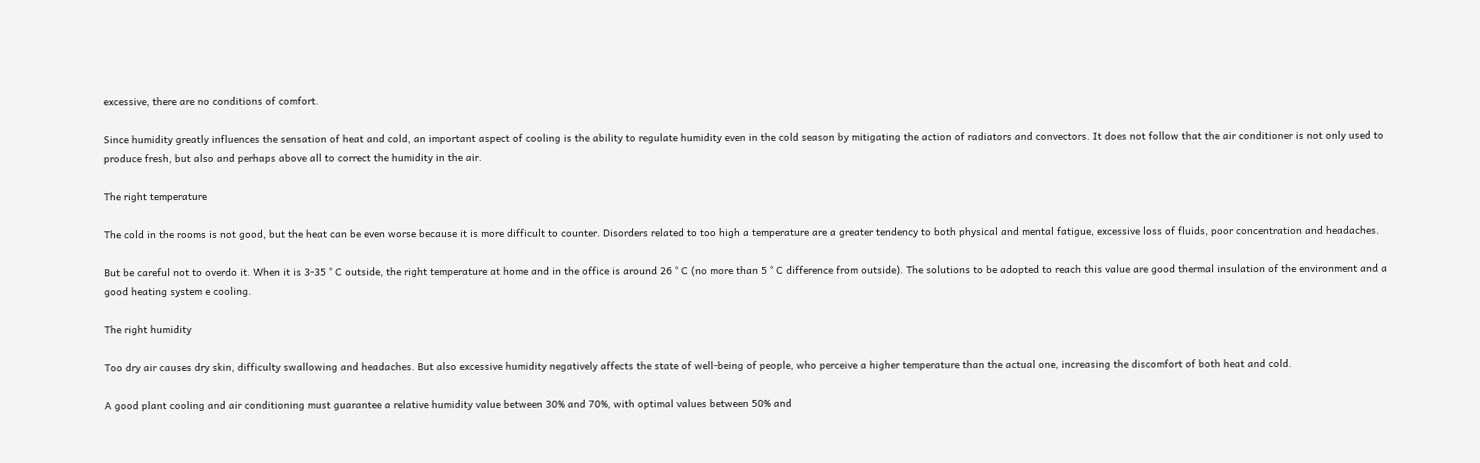excessive, there are no conditions of comfort.

Since humidity greatly influences the sensation of heat and cold, an important aspect of cooling is the ability to regulate humidity even in the cold season by mitigating the action of radiators and convectors. It does not follow that the air conditioner is not only used to produce fresh, but also and perhaps above all to correct the humidity in the air.

The right temperature

The cold in the rooms is not good, but the heat can be even worse because it is more difficult to counter. Disorders related to too high a temperature are a greater tendency to both physical and mental fatigue, excessive loss of fluids, poor concentration and headaches.

But be careful not to overdo it. When it is 3-35 ° C outside, the right temperature at home and in the office is around 26 ° C (no more than 5 ° C difference from outside). The solutions to be adopted to reach this value are good thermal insulation of the environment and a good heating system e cooling.

The right humidity

Too dry air causes dry skin, difficulty swallowing and headaches. But also excessive humidity negatively affects the state of well-being of people, who perceive a higher temperature than the actual one, increasing the discomfort of both heat and cold.

A good plant cooling and air conditioning must guarantee a relative humidity value between 30% and 70%, with optimal values between 50% and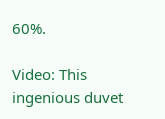60%.

Video: This ingenious duvet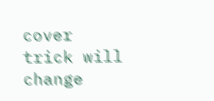cover trick will change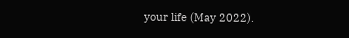your life (May 2022).